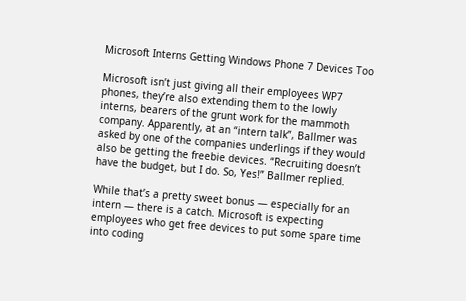Microsoft Interns Getting Windows Phone 7 Devices Too

Microsoft isn’t just giving all their employees WP7 phones, they’re also extending them to the lowly interns, bearers of the grunt work for the mammoth company. Apparently, at an “intern talk”, Ballmer was asked by one of the companies underlings if they would also be getting the freebie devices. “Recruiting doesn’t have the budget, but I do. So, Yes!” Ballmer replied.

While that’s a pretty sweet bonus — especially for an intern — there is a catch. Microsoft is expecting employees who get free devices to put some spare time into coding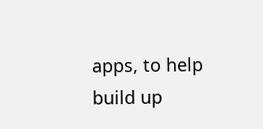apps, to help build up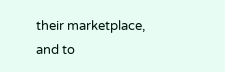their marketplace, and to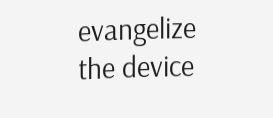evangelize the device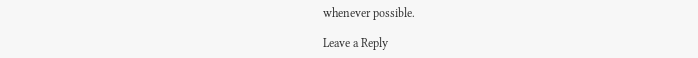whenever possible.

Leave a Reply